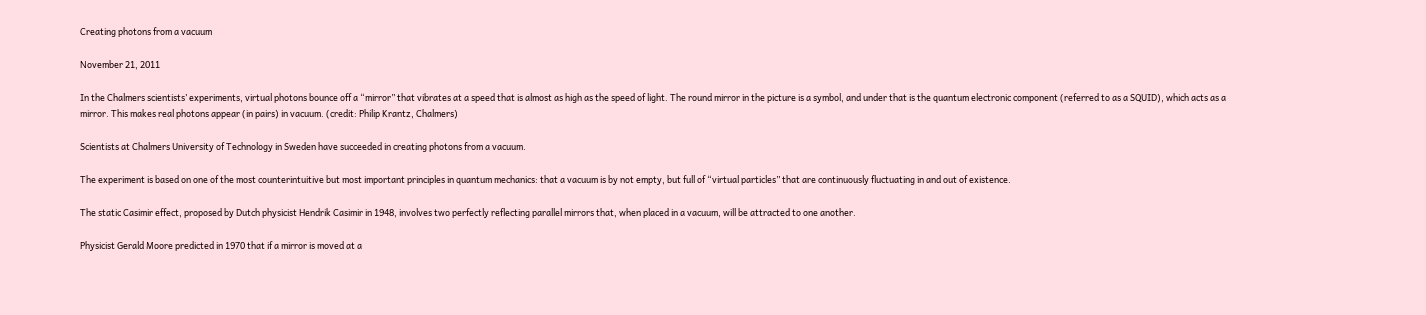Creating photons from a vacuum

November 21, 2011

In the Chalmers scientists’ experiments, virtual photons bounce off a “mirror” that vibrates at a speed that is almost as high as the speed of light. The round mirror in the picture is a symbol, and under that is the quantum electronic component (referred to as a SQUID), which acts as a mirror. This makes real photons appear (in pairs) in vacuum. (credit: Philip Krantz, Chalmers)

Scientists at Chalmers University of Technology in Sweden have succeeded in creating photons from a vacuum.

The experiment is based on one of the most counterintuitive but most important principles in quantum mechanics: that a vacuum is by not empty, but full of “virtual particles” that are continuously fluctuating in and out of existence.

The static Casimir effect, proposed by Dutch physicist Hendrik Casimir in 1948, involves two perfectly reflecting parallel mirrors that, when placed in a vacuum, will be attracted to one another.

Physicist Gerald Moore predicted in 1970 that if a mirror is moved at a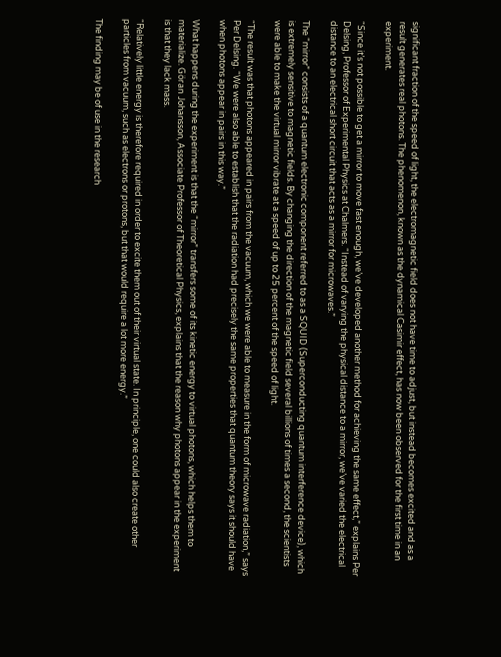significant fraction of the speed of light, the electromagnetic field does not have time to adjust, but instead becomes excited and as a result generates real photons. The phenomenon, known as the dynamical Casimir effect, has now been observed for the first time in an experiment.

“Since it’s not possible to get a mirror to move fast enough, we’ve developed another method for achieving the same effect,” explains Per Delsing, Professor of Experimental Physics at Chalmers. “Instead of varying the physical distance to a mirror, we’ve varied the electrical distance to an electrical short circuit that acts as a mirror for microwaves.”

The “mirror” consists of a quantum electronic component referred to as a SQUID (Superconducting quantum interference device), which is extremely sensitive to magnetic fields. By changing the direction of the magnetic field several billions of times a second, the scientists were able to make the virtual mirror vibrate at a speed of up to 25 percent of the speed of light.

“The result was that photons appeared in pairs from the vacuum, which we were able to measure in the form of microwave radiation,” says Per Delsing. “We were also able to establish that the radiation had precisely the same properties that quantum theory says it should have when photons appear in pairs in this way.”

What happens during the experiment is that the “mirror” transfers some of its kinetic energy to virtual photons, which helps them to materialize. Göran Johansson, Associate Professor of Theoretical Physics, explains that the reason why photons appear in the experiment is that they lack mass.

“Relatively little energy is therefore required in order to excite them out of their virtual state. In principle, one could also create other particles from vacuum, such as electrons or protons, but that would require a lot more energy.”

The finding may be of use in the research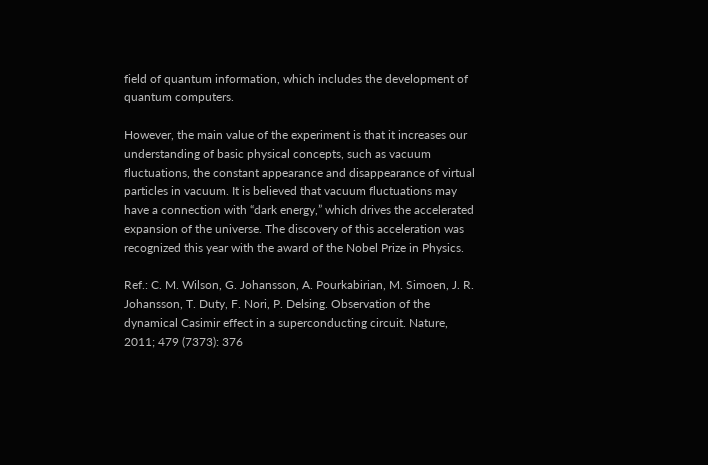field of quantum information, which includes the development of quantum computers.

However, the main value of the experiment is that it increases our understanding of basic physical concepts, such as vacuum fluctuations, the constant appearance and disappearance of virtual particles in vacuum. It is believed that vacuum fluctuations may have a connection with “dark energy,” which drives the accelerated expansion of the universe. The discovery of this acceleration was recognized this year with the award of the Nobel Prize in Physics.

Ref.: C. M. Wilson, G. Johansson, A. Pourkabirian, M. Simoen, J. R. Johansson, T. Duty, F. Nori, P. Delsing. Observation of the dynamical Casimir effect in a superconducting circuit. Nature, 2011; 479 (7373): 376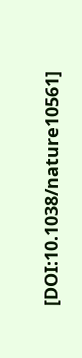[DOI:10.1038/nature10561]